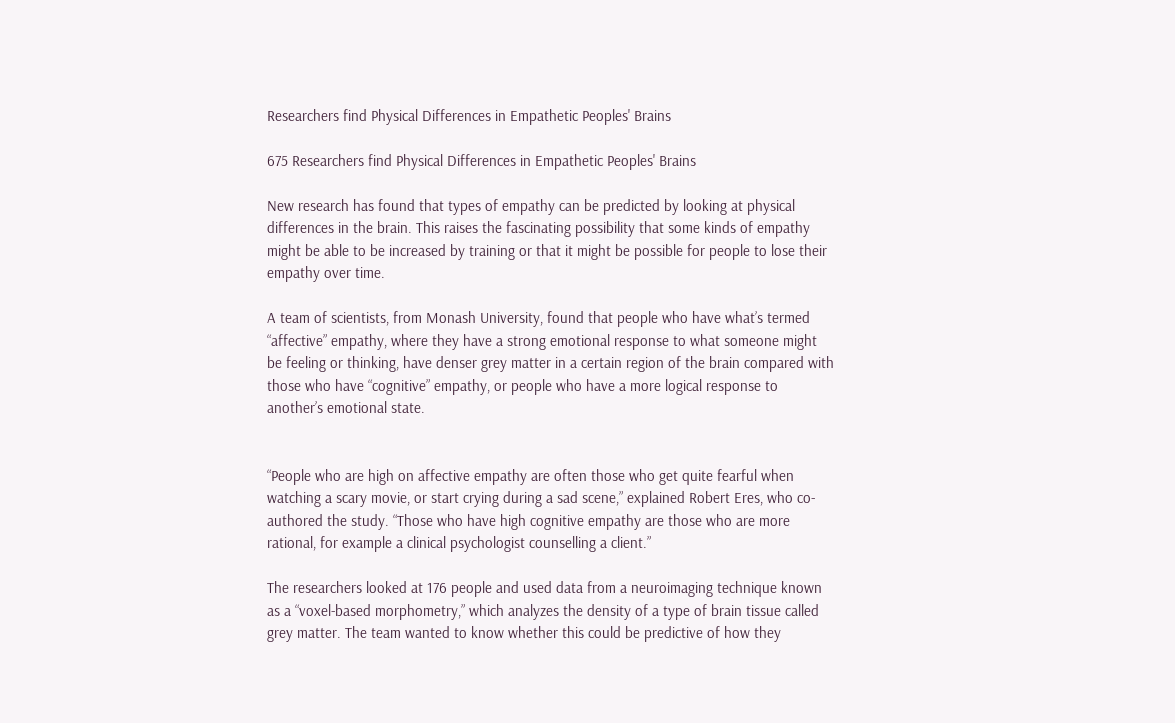Researchers find Physical Differences in Empathetic Peoples' Brains

675 Researchers find Physical Differences in Empathetic Peoples' Brains

New research has found that types of empathy can be predicted by looking at physical differences in the brain. This raises the fascinating possibility that some kinds of empathy might be able to be increased by training or that it might be possible for people to lose their empathy over time.

A team of scientists, from Monash University, found that people who have what’s termed “affective” empathy, where they have a strong emotional response to what someone might be feeling or thinking, have denser grey matter in a certain region of the brain compared with those who have “cognitive” empathy, or people who have a more logical response to another’s emotional state.


“People who are high on affective empathy are often those who get quite fearful when watching a scary movie, or start crying during a sad scene,” explained Robert Eres, who co-authored the study. “Those who have high cognitive empathy are those who are more rational, for example a clinical psychologist counselling a client.”

The researchers looked at 176 people and used data from a neuroimaging technique known as a “voxel-based morphometry,” which analyzes the density of a type of brain tissue called grey matter. The team wanted to know whether this could be predictive of how they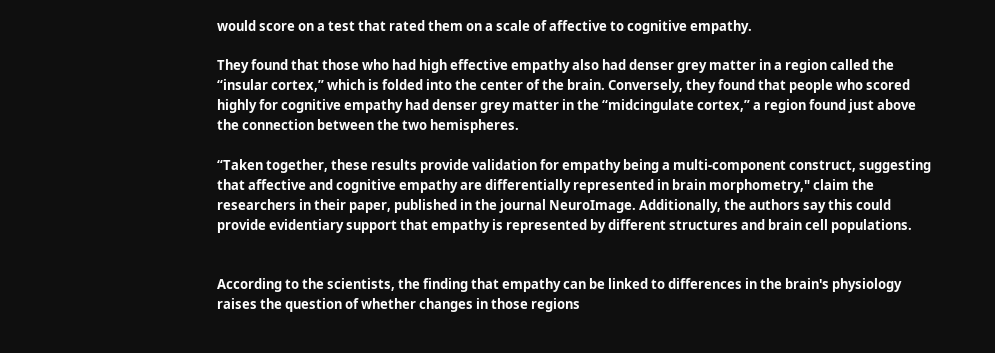would score on a test that rated them on a scale of affective to cognitive empathy.

They found that those who had high effective empathy also had denser grey matter in a region called the “insular cortex,” which is folded into the center of the brain. Conversely, they found that people who scored highly for cognitive empathy had denser grey matter in the “midcingulate cortex,” a region found just above the connection between the two hemispheres.

“Taken together, these results provide validation for empathy being a multi-component construct, suggesting that affective and cognitive empathy are differentially represented in brain morphometry," claim the researchers in their paper, published in the journal NeuroImage. Additionally, the authors say this could provide evidentiary support that empathy is represented by different structures and brain cell populations.


According to the scientists, the finding that empathy can be linked to differences in the brain's physiology raises the question of whether changes in those regions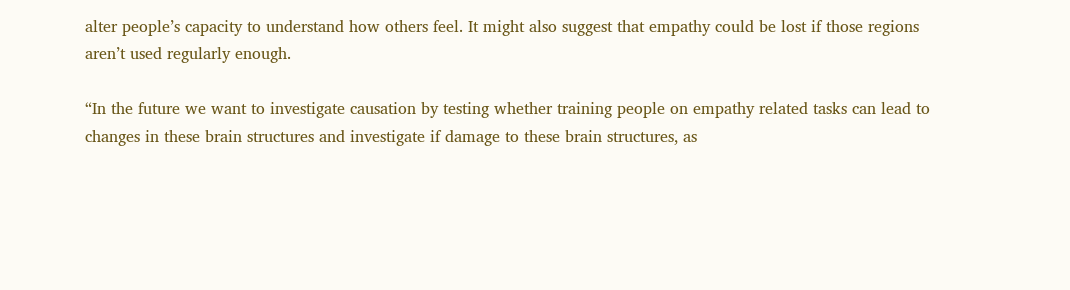alter people’s capacity to understand how others feel. It might also suggest that empathy could be lost if those regions aren’t used regularly enough.

“In the future we want to investigate causation by testing whether training people on empathy related tasks can lead to changes in these brain structures and investigate if damage to these brain structures, as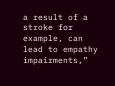a result of a stroke for example, can lead to empathy impairments,”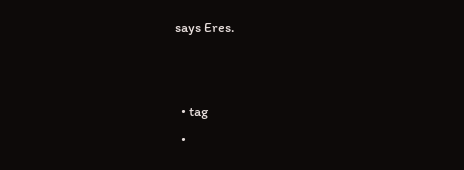says Eres.


  • tag
  •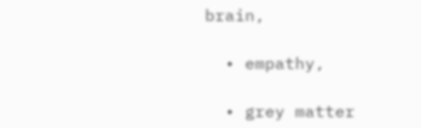brain,

  • empathy,

  • grey matter